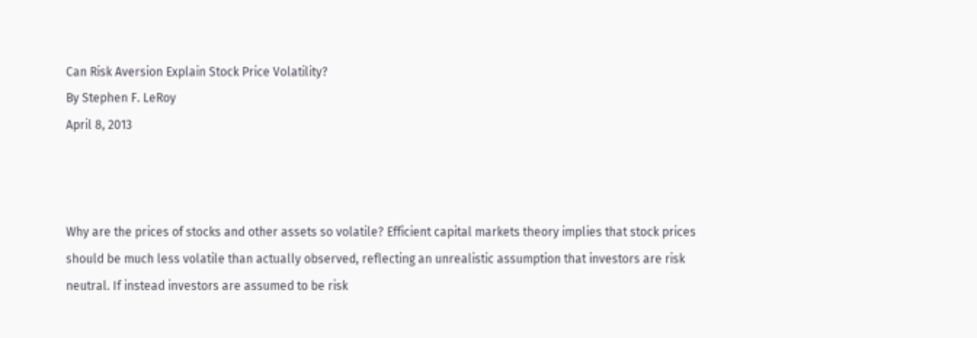Can Risk Aversion Explain Stock Price Volatility?
By Stephen F. LeRoy
April 8, 2013



Why are the prices of stocks and other assets so volatile? Efficient capital markets theory implies that stock prices should be much less volatile than actually observed, reflecting an unrealistic assumption that investors are risk neutral. If instead investors are assumed to be risk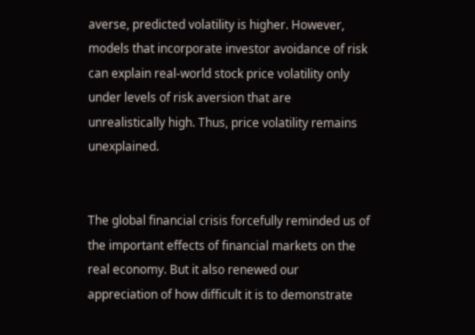averse, predicted volatility is higher. However, models that incorporate investor avoidance of risk can explain real-world stock price volatility only under levels of risk aversion that are unrealistically high. Thus, price volatility remains unexplained.


The global financial crisis forcefully reminded us of the important effects of financial markets on the real economy. But it also renewed our appreciation of how difficult it is to demonstrate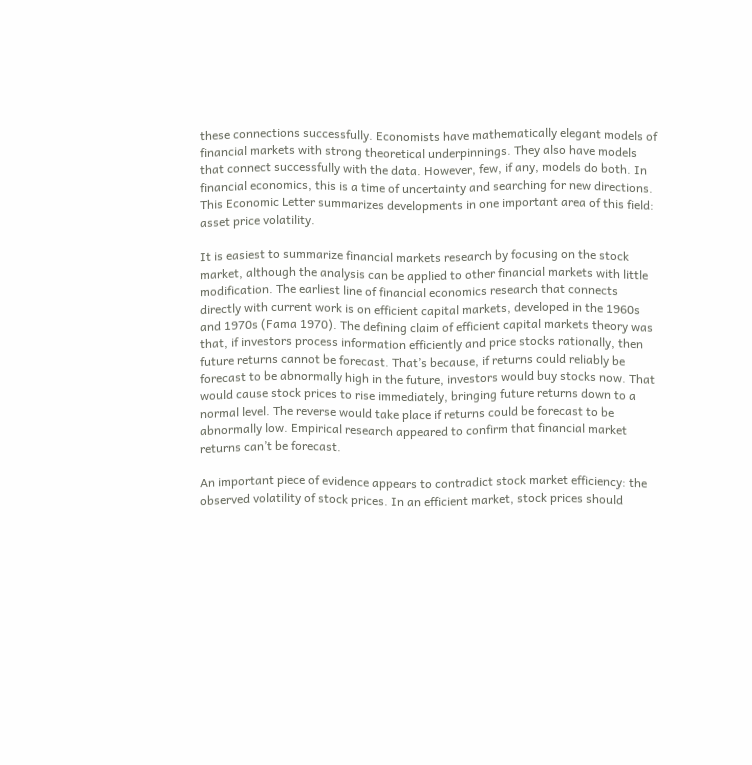these connections successfully. Economists have mathematically elegant models of financial markets with strong theoretical underpinnings. They also have models that connect successfully with the data. However, few, if any, models do both. In financial economics, this is a time of uncertainty and searching for new directions. This Economic Letter summarizes developments in one important area of this field: asset price volatility.

It is easiest to summarize financial markets research by focusing on the stock market, although the analysis can be applied to other financial markets with little modification. The earliest line of financial economics research that connects directly with current work is on efficient capital markets, developed in the 1960s and 1970s (Fama 1970). The defining claim of efficient capital markets theory was that, if investors process information efficiently and price stocks rationally, then future returns cannot be forecast. That’s because, if returns could reliably be forecast to be abnormally high in the future, investors would buy stocks now. That would cause stock prices to rise immediately, bringing future returns down to a normal level. The reverse would take place if returns could be forecast to be abnormally low. Empirical research appeared to confirm that financial market returns can’t be forecast.

An important piece of evidence appears to contradict stock market efficiency: the observed volatility of stock prices. In an efficient market, stock prices should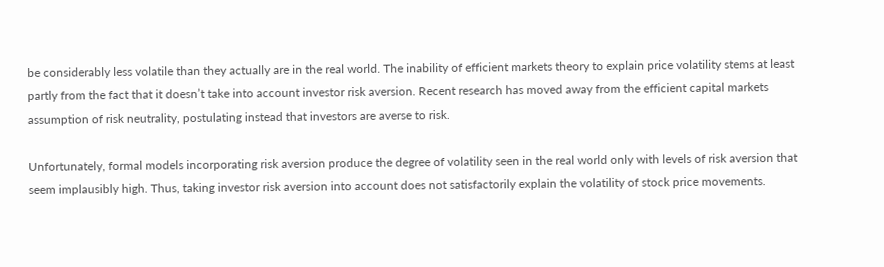be considerably less volatile than they actually are in the real world. The inability of efficient markets theory to explain price volatility stems at least partly from the fact that it doesn’t take into account investor risk aversion. Recent research has moved away from the efficient capital markets assumption of risk neutrality, postulating instead that investors are averse to risk.

Unfortunately, formal models incorporating risk aversion produce the degree of volatility seen in the real world only with levels of risk aversion that seem implausibly high. Thus, taking investor risk aversion into account does not satisfactorily explain the volatility of stock price movements.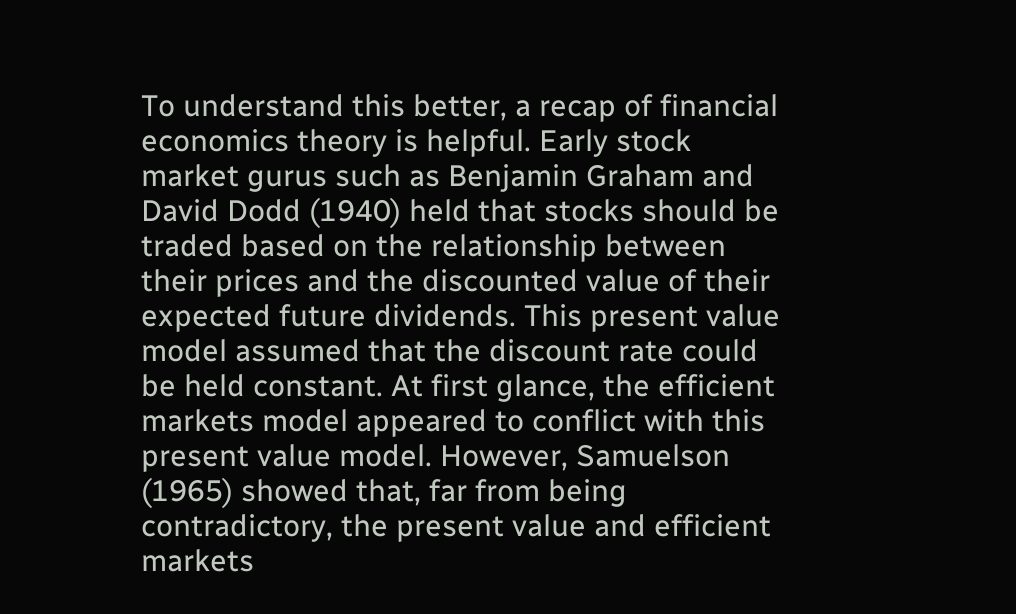To understand this better, a recap of financial economics theory is helpful. Early stock market gurus such as Benjamin Graham and David Dodd (1940) held that stocks should be traded based on the relationship between their prices and the discounted value of their expected future dividends. This present value model assumed that the discount rate could be held constant. At first glance, the efficient markets model appeared to conflict with this present value model. However, Samuelson (1965) showed that, far from being contradictory, the present value and efficient markets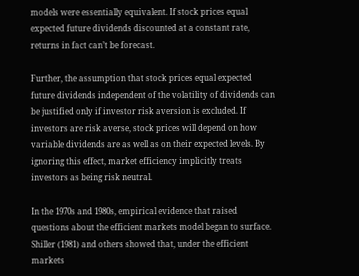models were essentially equivalent. If stock prices equal expected future dividends discounted at a constant rate, returns in fact can’t be forecast.

Further, the assumption that stock prices equal expected future dividends independent of the volatility of dividends can be justified only if investor risk aversion is excluded. If investors are risk averse, stock prices will depend on how variable dividends are as well as on their expected levels. By ignoring this effect, market efficiency implicitly treats investors as being risk neutral.

In the 1970s and 1980s, empirical evidence that raised questions about the efficient markets model began to surface. Shiller (1981) and others showed that, under the efficient markets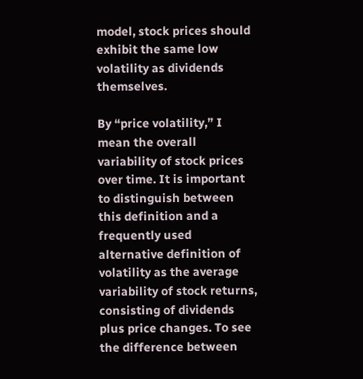model, stock prices should exhibit the same low volatility as dividends themselves.

By “price volatility,” I mean the overall variability of stock prices over time. It is important to distinguish between this definition and a frequently used alternative definition of volatility as the average variability of stock returns, consisting of dividends plus price changes. To see the difference between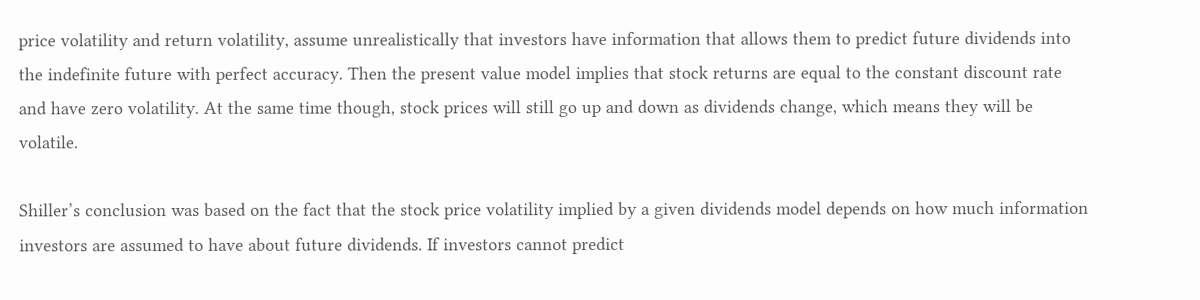price volatility and return volatility, assume unrealistically that investors have information that allows them to predict future dividends into the indefinite future with perfect accuracy. Then the present value model implies that stock returns are equal to the constant discount rate and have zero volatility. At the same time though, stock prices will still go up and down as dividends change, which means they will be volatile.

Shiller’s conclusion was based on the fact that the stock price volatility implied by a given dividends model depends on how much information investors are assumed to have about future dividends. If investors cannot predict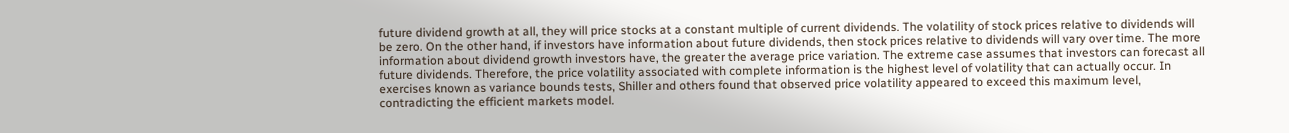future dividend growth at all, they will price stocks at a constant multiple of current dividends. The volatility of stock prices relative to dividends will be zero. On the other hand, if investors have information about future dividends, then stock prices relative to dividends will vary over time. The more information about dividend growth investors have, the greater the average price variation. The extreme case assumes that investors can forecast all future dividends. Therefore, the price volatility associated with complete information is the highest level of volatility that can actually occur. In exercises known as variance bounds tests, Shiller and others found that observed price volatility appeared to exceed this maximum level, contradicting the efficient markets model.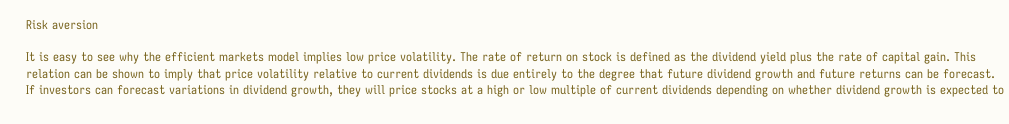Risk aversion

It is easy to see why the efficient markets model implies low price volatility. The rate of return on stock is defined as the dividend yield plus the rate of capital gain. This relation can be shown to imply that price volatility relative to current dividends is due entirely to the degree that future dividend growth and future returns can be forecast. If investors can forecast variations in dividend growth, they will price stocks at a high or low multiple of current dividends depending on whether dividend growth is expected to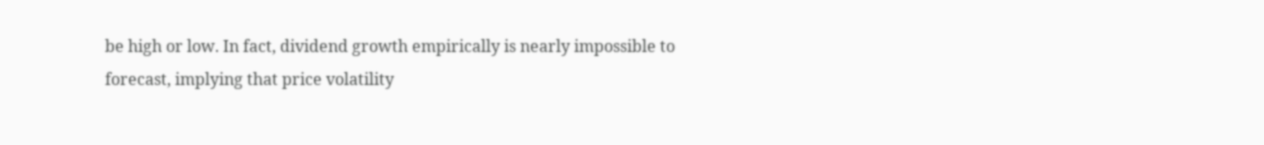be high or low. In fact, dividend growth empirically is nearly impossible to forecast, implying that price volatility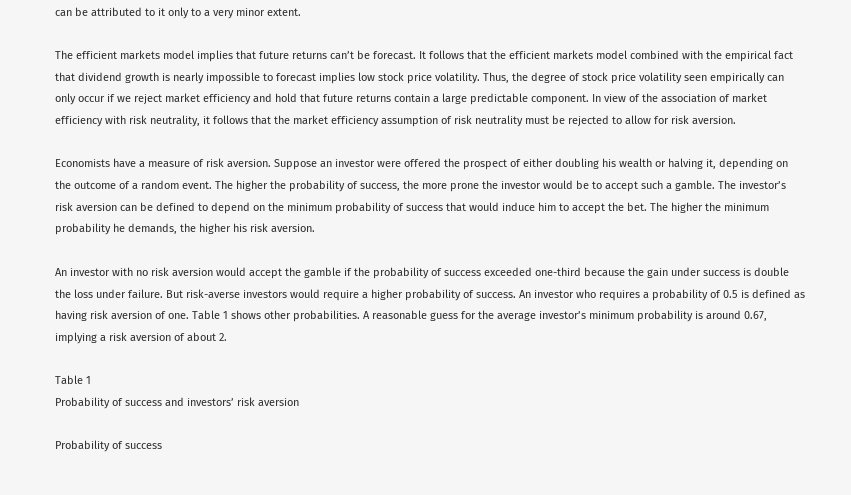can be attributed to it only to a very minor extent.

The efficient markets model implies that future returns can’t be forecast. It follows that the efficient markets model combined with the empirical fact that dividend growth is nearly impossible to forecast implies low stock price volatility. Thus, the degree of stock price volatility seen empirically can only occur if we reject market efficiency and hold that future returns contain a large predictable component. In view of the association of market efficiency with risk neutrality, it follows that the market efficiency assumption of risk neutrality must be rejected to allow for risk aversion.

Economists have a measure of risk aversion. Suppose an investor were offered the prospect of either doubling his wealth or halving it, depending on the outcome of a random event. The higher the probability of success, the more prone the investor would be to accept such a gamble. The investor’s risk aversion can be defined to depend on the minimum probability of success that would induce him to accept the bet. The higher the minimum probability he demands, the higher his risk aversion.

An investor with no risk aversion would accept the gamble if the probability of success exceeded one-third because the gain under success is double the loss under failure. But risk-averse investors would require a higher probability of success. An investor who requires a probability of 0.5 is defined as having risk aversion of one. Table 1 shows other probabilities. A reasonable guess for the average investor’s minimum probability is around 0.67, implying a risk aversion of about 2.

Table 1
Probability of success and investors’ risk aversion

Probability of success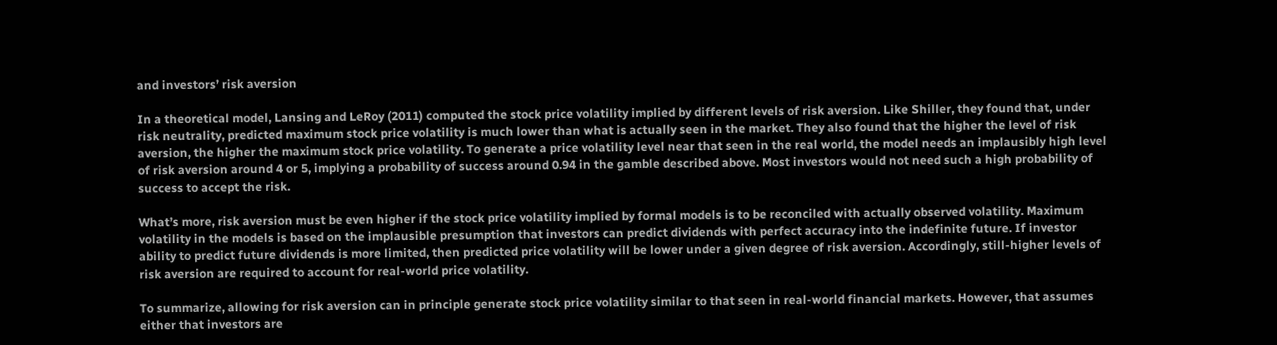and investors’ risk aversion

In a theoretical model, Lansing and LeRoy (2011) computed the stock price volatility implied by different levels of risk aversion. Like Shiller, they found that, under risk neutrality, predicted maximum stock price volatility is much lower than what is actually seen in the market. They also found that the higher the level of risk aversion, the higher the maximum stock price volatility. To generate a price volatility level near that seen in the real world, the model needs an implausibly high level of risk aversion around 4 or 5, implying a probability of success around 0.94 in the gamble described above. Most investors would not need such a high probability of success to accept the risk.

What’s more, risk aversion must be even higher if the stock price volatility implied by formal models is to be reconciled with actually observed volatility. Maximum volatility in the models is based on the implausible presumption that investors can predict dividends with perfect accuracy into the indefinite future. If investor ability to predict future dividends is more limited, then predicted price volatility will be lower under a given degree of risk aversion. Accordingly, still-higher levels of risk aversion are required to account for real-world price volatility.

To summarize, allowing for risk aversion can in principle generate stock price volatility similar to that seen in real-world financial markets. However, that assumes either that investors are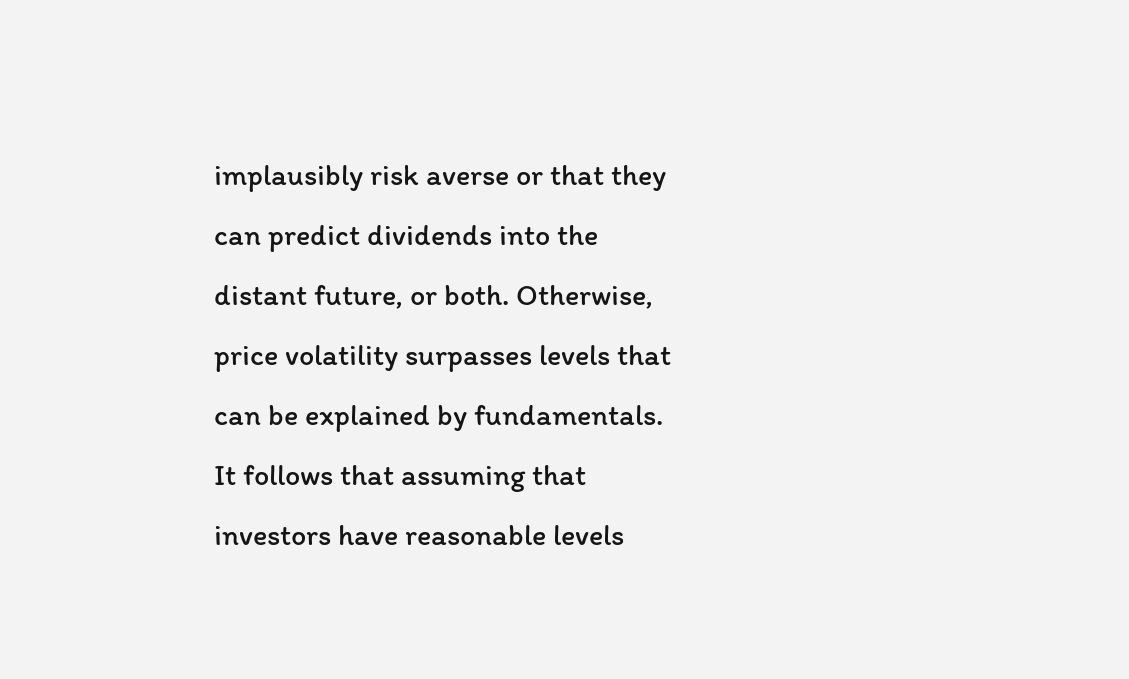implausibly risk averse or that they can predict dividends into the distant future, or both. Otherwise, price volatility surpasses levels that can be explained by fundamentals. It follows that assuming that investors have reasonable levels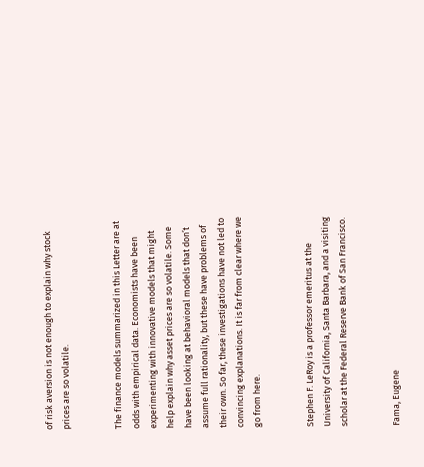of risk aversion is not enough to explain why stock prices are so volatile.


The finance models summarized in this Letter are at odds with empirical data. Economists have been experimenting with innovative models that might help explain why asset prices are so volatile. Some have been looking at behavioral models that don’t assume full rationality, but these have problems of their own. So far, these investigations have not led to convincing explanations. It is far from clear where we go from here.


Stephen F. LeRoy is a professor emeritus at the University of California, Santa Barbara, and a visiting scholar at the Federal Reserve Bank of San Francisco.


Fama, Eugene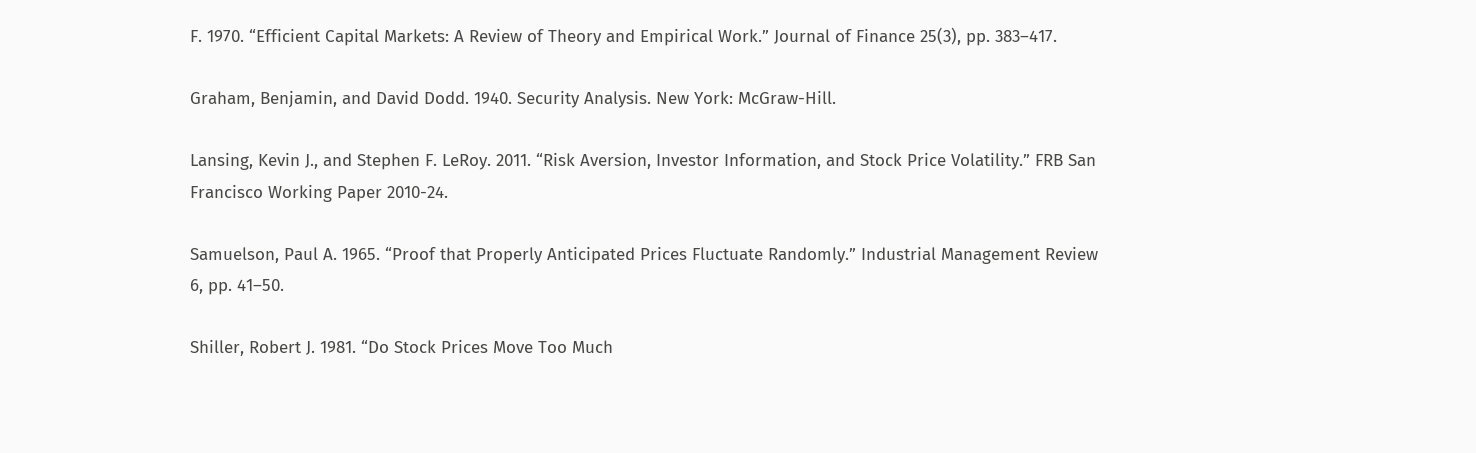F. 1970. “Efficient Capital Markets: A Review of Theory and Empirical Work.” Journal of Finance 25(3), pp. 383–417.

Graham, Benjamin, and David Dodd. 1940. Security Analysis. New York: McGraw-Hill.

Lansing, Kevin J., and Stephen F. LeRoy. 2011. “Risk Aversion, Investor Information, and Stock Price Volatility.” FRB San Francisco Working Paper 2010-24.

Samuelson, Paul A. 1965. “Proof that Properly Anticipated Prices Fluctuate Randomly.” Industrial Management Review 6, pp. 41–50.

Shiller, Robert J. 1981. “Do Stock Prices Move Too Much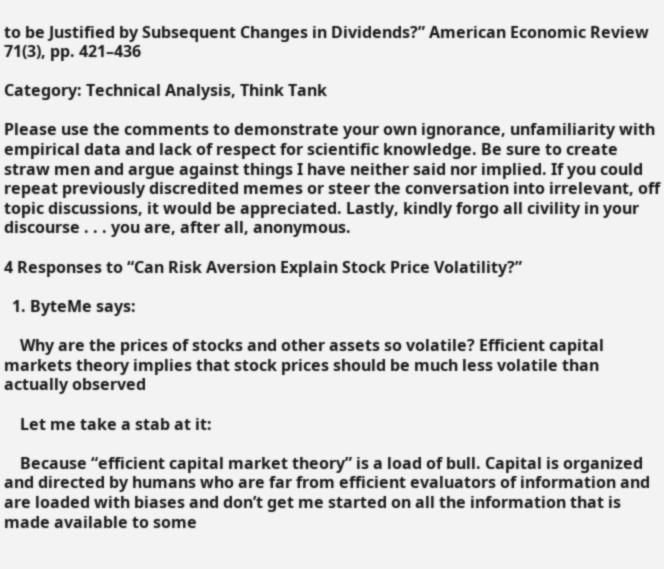to be Justified by Subsequent Changes in Dividends?” American Economic Review 71(3), pp. 421–436

Category: Technical Analysis, Think Tank

Please use the comments to demonstrate your own ignorance, unfamiliarity with empirical data and lack of respect for scientific knowledge. Be sure to create straw men and argue against things I have neither said nor implied. If you could repeat previously discredited memes or steer the conversation into irrelevant, off topic discussions, it would be appreciated. Lastly, kindly forgo all civility in your discourse . . . you are, after all, anonymous.

4 Responses to “Can Risk Aversion Explain Stock Price Volatility?”

  1. ByteMe says:

    Why are the prices of stocks and other assets so volatile? Efficient capital markets theory implies that stock prices should be much less volatile than actually observed

    Let me take a stab at it:

    Because “efficient capital market theory” is a load of bull. Capital is organized and directed by humans who are far from efficient evaluators of information and are loaded with biases and don’t get me started on all the information that is made available to some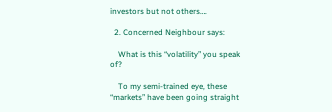investors but not others….

  2. Concerned Neighbour says:

    What is this “volatility” you speak of?

    To my semi-trained eye, these “markets” have been going straight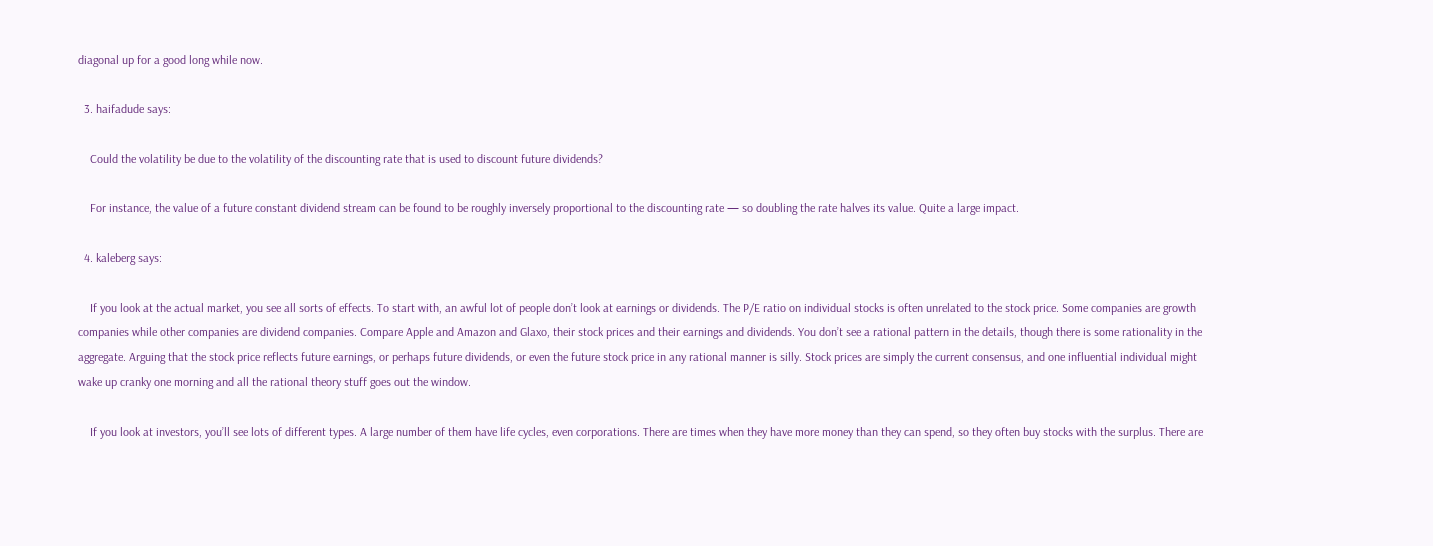diagonal up for a good long while now.

  3. haifadude says:

    Could the volatility be due to the volatility of the discounting rate that is used to discount future dividends?

    For instance, the value of a future constant dividend stream can be found to be roughly inversely proportional to the discounting rate — so doubling the rate halves its value. Quite a large impact.

  4. kaleberg says:

    If you look at the actual market, you see all sorts of effects. To start with, an awful lot of people don’t look at earnings or dividends. The P/E ratio on individual stocks is often unrelated to the stock price. Some companies are growth companies while other companies are dividend companies. Compare Apple and Amazon and Glaxo, their stock prices and their earnings and dividends. You don’t see a rational pattern in the details, though there is some rationality in the aggregate. Arguing that the stock price reflects future earnings, or perhaps future dividends, or even the future stock price in any rational manner is silly. Stock prices are simply the current consensus, and one influential individual might wake up cranky one morning and all the rational theory stuff goes out the window.

    If you look at investors, you’ll see lots of different types. A large number of them have life cycles, even corporations. There are times when they have more money than they can spend, so they often buy stocks with the surplus. There are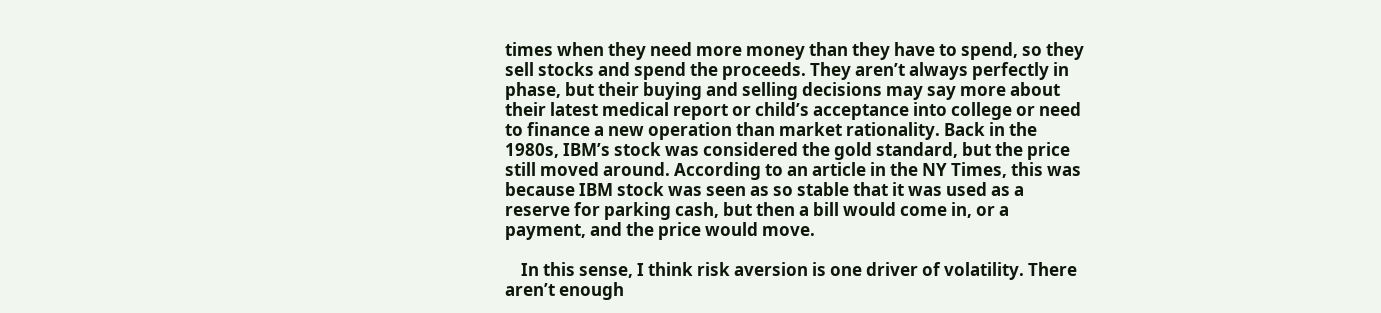times when they need more money than they have to spend, so they sell stocks and spend the proceeds. They aren’t always perfectly in phase, but their buying and selling decisions may say more about their latest medical report or child’s acceptance into college or need to finance a new operation than market rationality. Back in the 1980s, IBM’s stock was considered the gold standard, but the price still moved around. According to an article in the NY Times, this was because IBM stock was seen as so stable that it was used as a reserve for parking cash, but then a bill would come in, or a payment, and the price would move.

    In this sense, I think risk aversion is one driver of volatility. There aren’t enough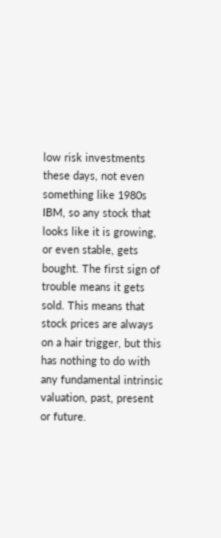low risk investments these days, not even something like 1980s IBM, so any stock that looks like it is growing, or even stable, gets bought. The first sign of trouble means it gets sold. This means that stock prices are always on a hair trigger, but this has nothing to do with any fundamental intrinsic valuation, past, present or future.